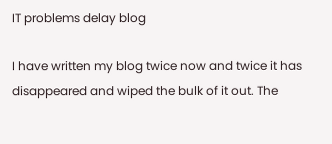IT problems delay blog

I have written my blog twice now and twice it has disappeared and wiped the bulk of it out. The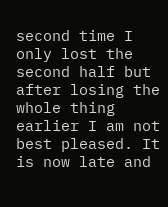second time I only lost the second half but after losing the whole thing earlier I am not best pleased. It is now late and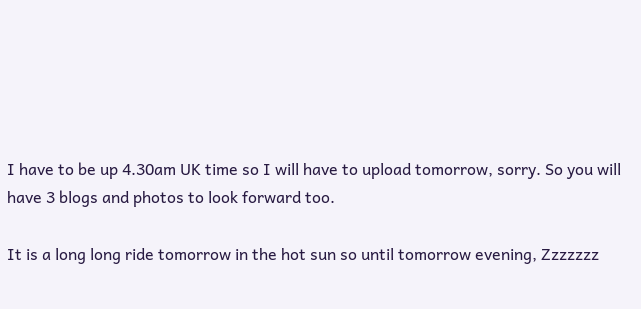I have to be up 4.30am UK time so I will have to upload tomorrow, sorry. So you will have 3 blogs and photos to look forward too.

It is a long long ride tomorrow in the hot sun so until tomorrow evening, Zzzzzzz